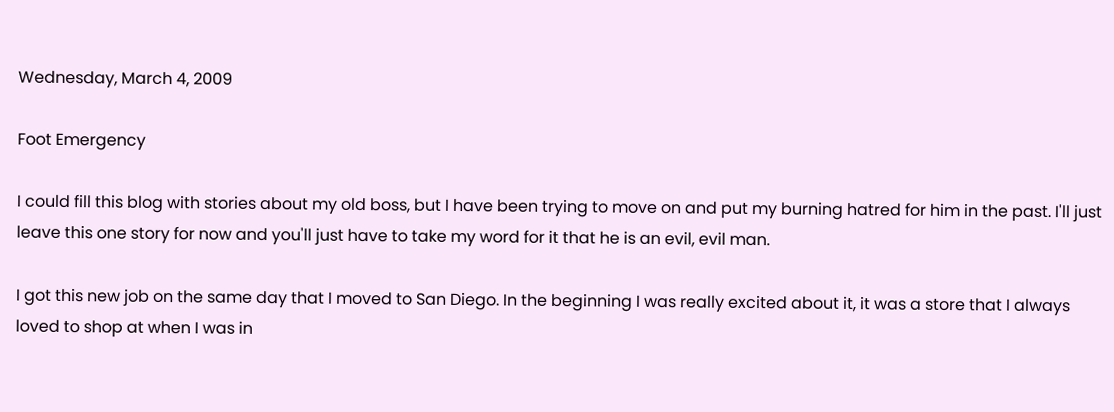Wednesday, March 4, 2009

Foot Emergency

I could fill this blog with stories about my old boss, but I have been trying to move on and put my burning hatred for him in the past. I'll just leave this one story for now and you'll just have to take my word for it that he is an evil, evil man.

I got this new job on the same day that I moved to San Diego. In the beginning I was really excited about it, it was a store that I always loved to shop at when I was in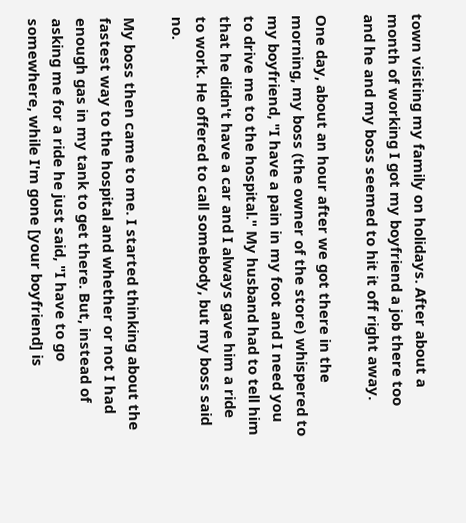town visiting my family on holidays. After about a month of working I got my boyfriend a job there too and he and my boss seemed to hit it off right away.

One day, about an hour after we got there in the morning, my boss (the owner of the store) whispered to my boyfriend, "I have a pain in my foot and I need you to drive me to the hospital." My husband had to tell him that he didn't have a car and I always gave him a ride to work. He offered to call somebody, but my boss said no.

My boss then came to me. I started thinking about the fastest way to the hospital and whether or not I had enough gas in my tank to get there. But, instead of asking me for a ride he just said, "I have to go somewhere, while I'm gone [your boyfriend] is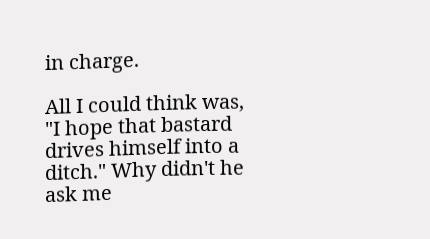in charge.

All I could think was, "I hope that bastard drives himself into a ditch." Why didn't he ask me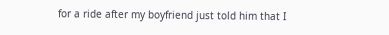for a ride after my boyfriend just told him that I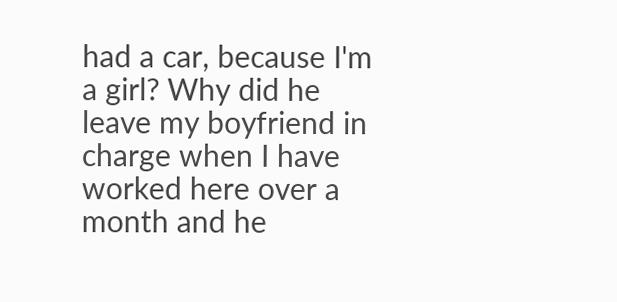had a car, because I'm a girl? Why did he leave my boyfriend in charge when I have worked here over a month and he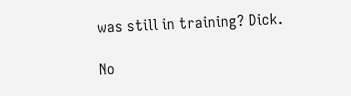was still in training? Dick.

No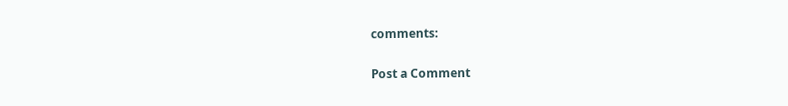comments:

Post a Comment